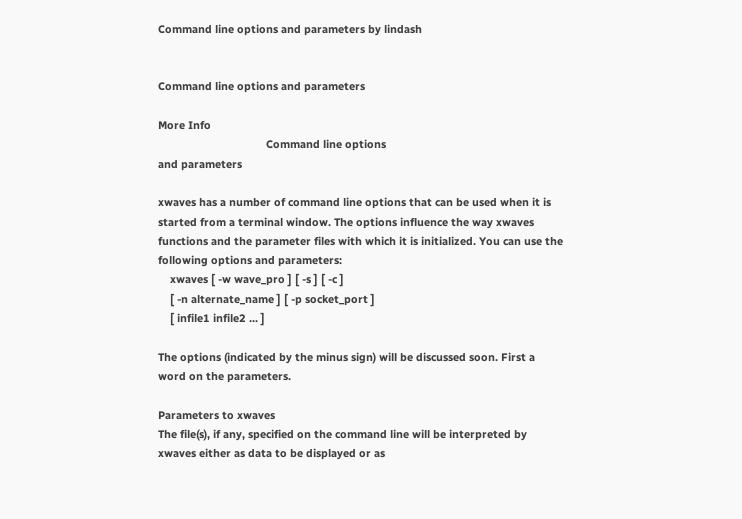Command line options and parameters by lindash


Command line options and parameters

More Info
                                    Command line options
and parameters

xwaves has a number of command line options that can be used when it is
started from a terminal window. The options influence the way xwaves
functions and the parameter files with which it is initialized. You can use the
following options and parameters:
    xwaves [ -w wave_pro ] [ -s ] [ -c ]
    [ -n alternate_name ] [ -p socket_port ]
    [ infile1 infile2 ... ]

The options (indicated by the minus sign) will be discussed soon. First a
word on the parameters.

Parameters to xwaves
The file(s), if any, specified on the command line will be interpreted by
xwaves either as data to be displayed or as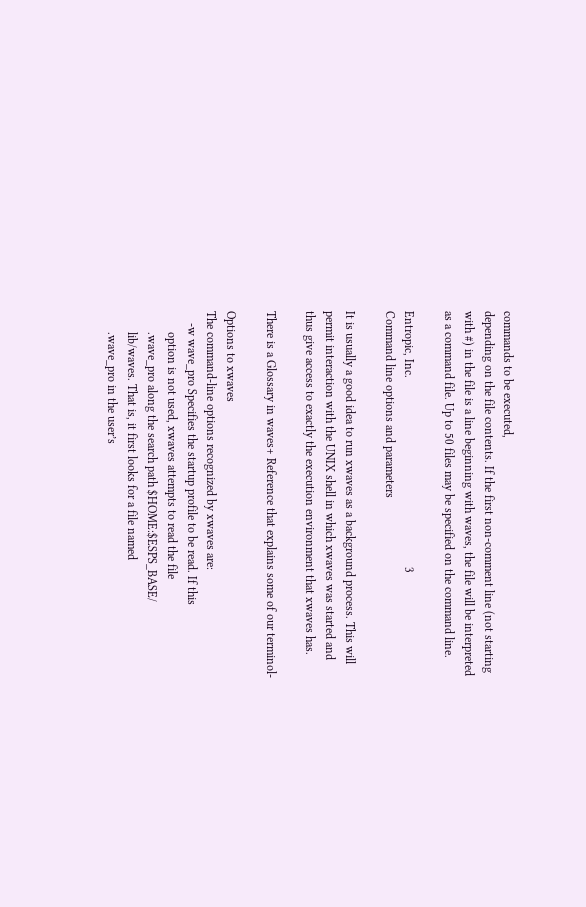commands to be executed,
depending on the file contents. If the first non-comment line (not starting
with #) in the file is a line beginning with waves, the file will be interpreted
as a command file. Up to 50 files may be specified on the command line.

Entropic, Inc.                                                               3
Command line options and parameters

It is usually a good idea to run xwaves as a background process. This will
permit interaction with the UNIX shell in which xwaves was started and
thus give access to exactly the execution environment that xwaves has.

There is a Glossary in waves+ Reference that explains some of our terminol-

Options to xwaves
The command-line options recognized by xwaves are:
    -w wave_pro Specifies the startup profile to be read. If this
       option is not used, xwaves attempts to read the file
       .wave_pro along the search path $HOME:$ESPS_BASE/
       lib/waves. That is, it first looks for a file named
       .wave_pro in the user’s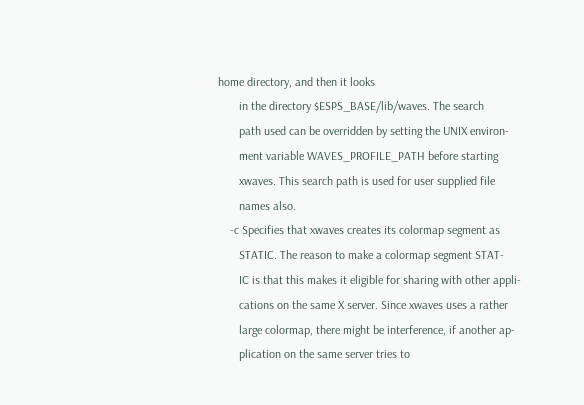home directory, and then it looks
       in the directory $ESPS_BASE/lib/waves. The search
       path used can be overridden by setting the UNIX environ-
       ment variable WAVES_PROFILE_PATH before starting
       xwaves. This search path is used for user supplied file
       names also.
    -c Specifies that xwaves creates its colormap segment as
       STATIC. The reason to make a colormap segment STAT-
       IC is that this makes it eligible for sharing with other appli-
       cations on the same X server. Since xwaves uses a rather
       large colormap, there might be interference, if another ap-
       plication on the same server tries to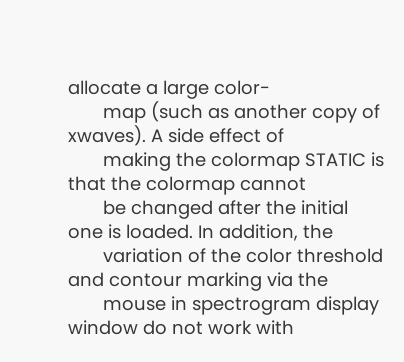allocate a large color-
       map (such as another copy of xwaves). A side effect of
       making the colormap STATIC is that the colormap cannot
       be changed after the initial one is loaded. In addition, the
       variation of the color threshold and contour marking via the
       mouse in spectrogram display window do not work with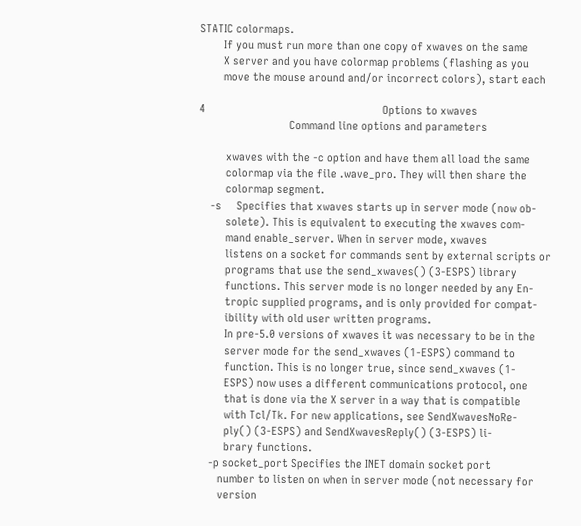STATIC colormaps.
        If you must run more than one copy of xwaves on the same
        X server and you have colormap problems (flashing as you
        move the mouse around and/or incorrect colors), start each

4                                                           Options to xwaves
                              Command line options and parameters

         xwaves with the -c option and have them all load the same
         colormap via the file .wave_pro. They will then share the
         colormap segment.
    -s     Specifies that xwaves starts up in server mode (now ob-
         solete). This is equivalent to executing the xwaves com-
         mand enable_server. When in server mode, xwaves
         listens on a socket for commands sent by external scripts or
         programs that use the send_xwaves() (3-ESPS) library
         functions. This server mode is no longer needed by any En-
         tropic supplied programs, and is only provided for compat-
         ibility with old user written programs.
         In pre-5.0 versions of xwaves it was necessary to be in the
         server mode for the send_xwaves (1-ESPS) command to
         function. This is no longer true, since send_xwaves (1-
         ESPS) now uses a different communications protocol, one
         that is done via the X server in a way that is compatible
         with Tcl/Tk. For new applications, see SendXwavesNoRe-
         ply() (3-ESPS) and SendXwavesReply() (3-ESPS) li-
         brary functions.
    -p socket_port Specifies the INET domain socket port
       number to listen on when in server mode (not necessary for
       version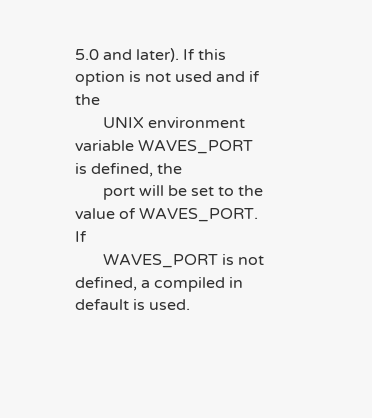5.0 and later). If this option is not used and if the
       UNIX environment variable WAVES_PORT is defined, the
       port will be set to the value of WAVES_PORT. If
       WAVES_PORT is not defined, a compiled in default is used.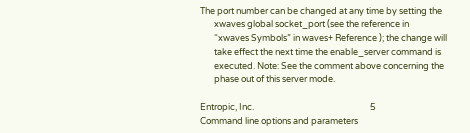The port number can be changed at any time by setting the
       xwaves global socket_port (see the reference in
       “xwaves Symbols” in waves+ Reference ); the change will
       take effect the next time the enable_server command is
       executed. Note: See the comment above concerning the
       phase out of this server mode.

Entropic, Inc.                                                          5
Command line options and parameters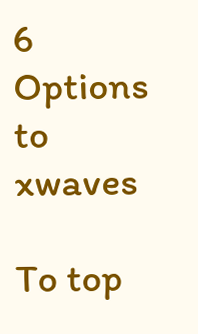6                                     Options to xwaves

To top